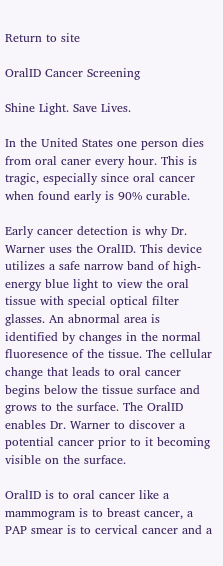Return to site

OralID Cancer Screening

Shine Light. Save Lives.

In the United States one person dies from oral caner every hour. This is tragic, especially since oral cancer when found early is 90% curable.

Early cancer detection is why Dr. Warner uses the OralID. This device utilizes a safe narrow band of high-energy blue light to view the oral tissue with special optical filter glasses. An abnormal area is identified by changes in the normal fluoresence of the tissue. The cellular change that leads to oral cancer begins below the tissue surface and grows to the surface. The OralID enables Dr. Warner to discover a potential cancer prior to it becoming visible on the surface.

OralID is to oral cancer like a mammogram is to breast cancer, a PAP smear is to cervical cancer and a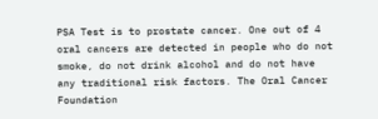PSA Test is to prostate cancer. One out of 4 oral cancers are detected in people who do not smoke, do not drink alcohol and do not have any traditional risk factors. The Oral Cancer Foundation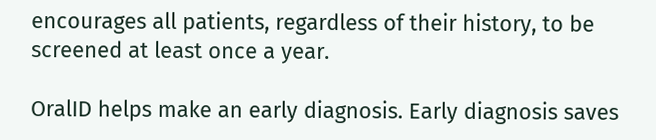encourages all patients, regardless of their history, to be screened at least once a year.

OralID helps make an early diagnosis. Early diagnosis saves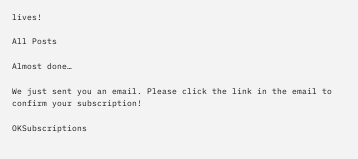lives!

All Posts

Almost done…

We just sent you an email. Please click the link in the email to confirm your subscription!

OKSubscriptions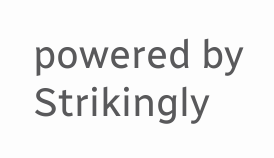powered by Strikingly